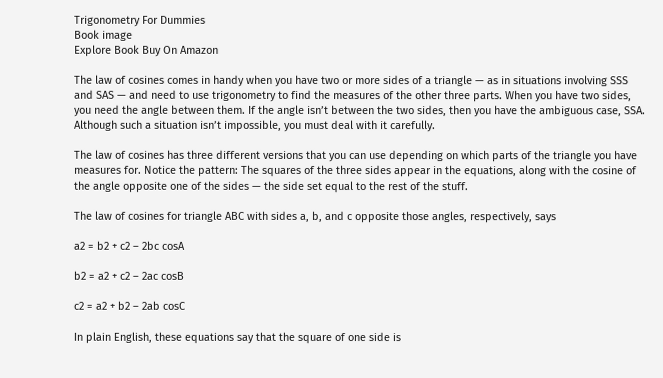Trigonometry For Dummies
Book image
Explore Book Buy On Amazon

The law of cosines comes in handy when you have two or more sides of a triangle — as in situations involving SSS and SAS — and need to use trigonometry to find the measures of the other three parts. When you have two sides, you need the angle between them. If the angle isn’t between the two sides, then you have the ambiguous case, SSA. Although such a situation isn’t impossible, you must deal with it carefully.

The law of cosines has three different versions that you can use depending on which parts of the triangle you have measures for. Notice the pattern: The squares of the three sides appear in the equations, along with the cosine of the angle opposite one of the sides — the side set equal to the rest of the stuff.

The law of cosines for triangle ABC with sides a, b, and c opposite those angles, respectively, says

a2 = b2 + c2 – 2bc cosA

b2 = a2 + c2 – 2ac cosB

c2 = a2 + b2 – 2ab cosC

In plain English, these equations say that the square of one side is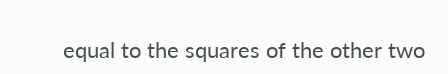equal to the squares of the other two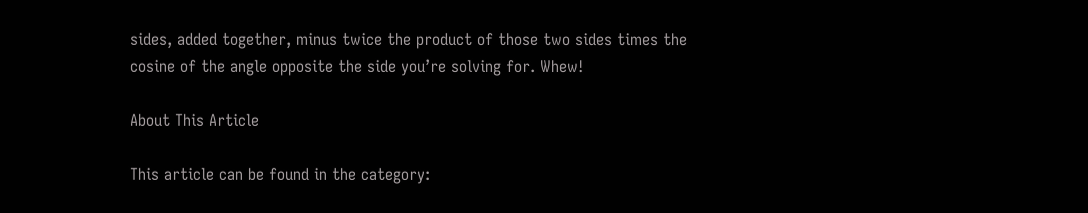sides, added together, minus twice the product of those two sides times the cosine of the angle opposite the side you’re solving for. Whew!

About This Article

This article can be found in the category: